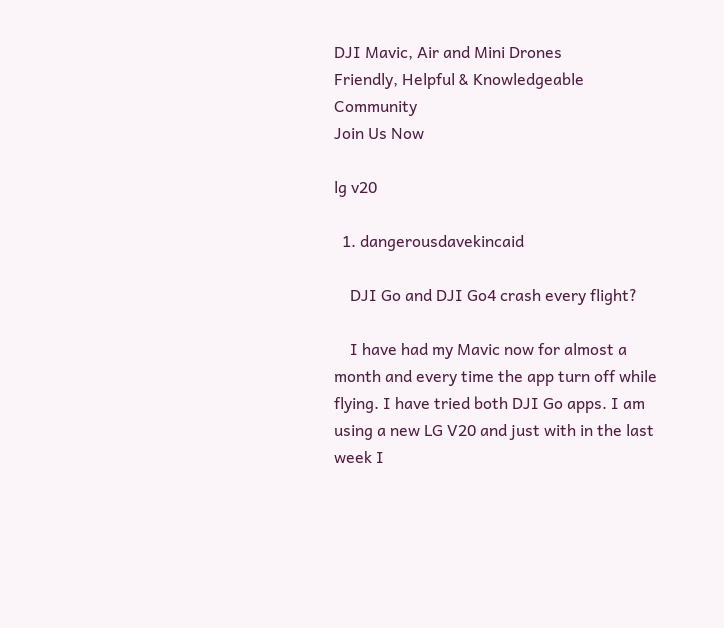DJI Mavic, Air and Mini Drones
Friendly, Helpful & Knowledgeable Community
Join Us Now

lg v20

  1. dangerousdavekincaid

    DJI Go and DJI Go4 crash every flight?

    I have had my Mavic now for almost a month and every time the app turn off while flying. I have tried both DJI Go apps. I am using a new LG V20 and just with in the last week I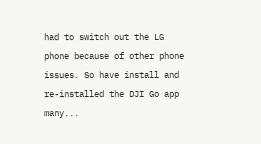had to switch out the LG phone because of other phone issues. So have install and re-installed the DJI Go app many...